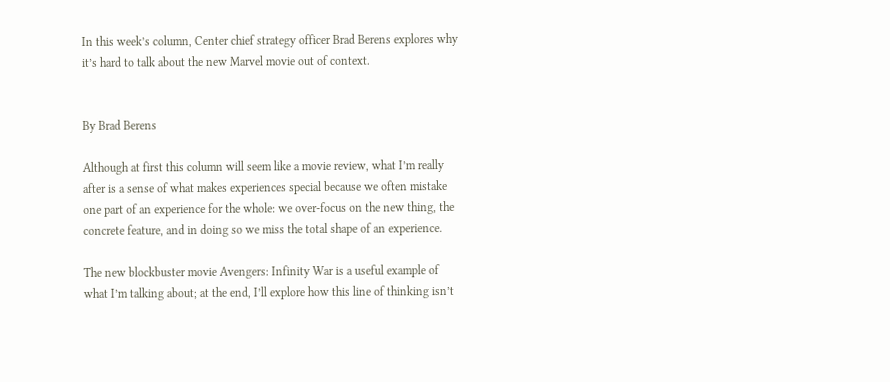In this week’s column, Center chief strategy officer Brad Berens explores why it’s hard to talk about the new Marvel movie out of context.


By Brad Berens

Although at first this column will seem like a movie review, what I’m really after is a sense of what makes experiences special because we often mistake one part of an experience for the whole: we over-focus on the new thing, the concrete feature, and in doing so we miss the total shape of an experience.

The new blockbuster movie Avengers: Infinity War is a useful example of what I’m talking about; at the end, I’ll explore how this line of thinking isn’t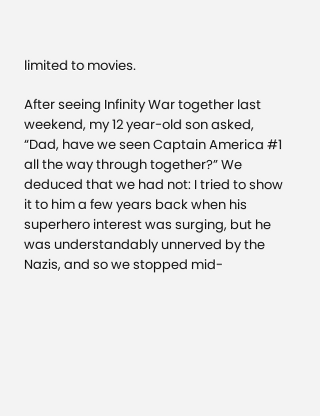limited to movies.

After seeing Infinity War together last weekend, my 12 year-old son asked, “Dad, have we seen Captain America #1 all the way through together?” We deduced that we had not: I tried to show it to him a few years back when his superhero interest was surging, but he was understandably unnerved by the Nazis, and so we stopped mid-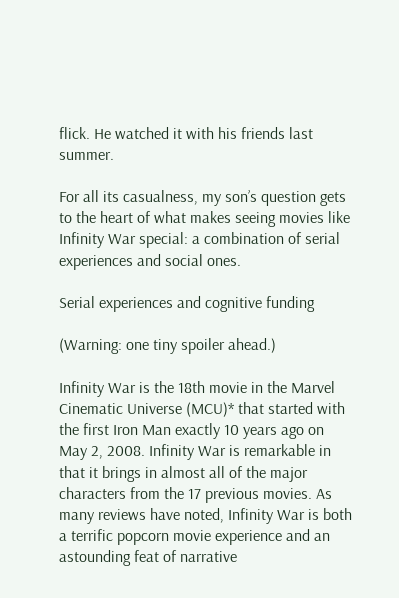flick. He watched it with his friends last summer.

For all its casualness, my son’s question gets to the heart of what makes seeing movies like Infinity War special: a combination of serial experiences and social ones.

Serial experiences and cognitive funding

(Warning: one tiny spoiler ahead.)

Infinity War is the 18th movie in the Marvel Cinematic Universe (MCU)* that started with the first Iron Man exactly 10 years ago on May 2, 2008. Infinity War is remarkable in that it brings in almost all of the major characters from the 17 previous movies. As many reviews have noted, Infinity War is both a terrific popcorn movie experience and an astounding feat of narrative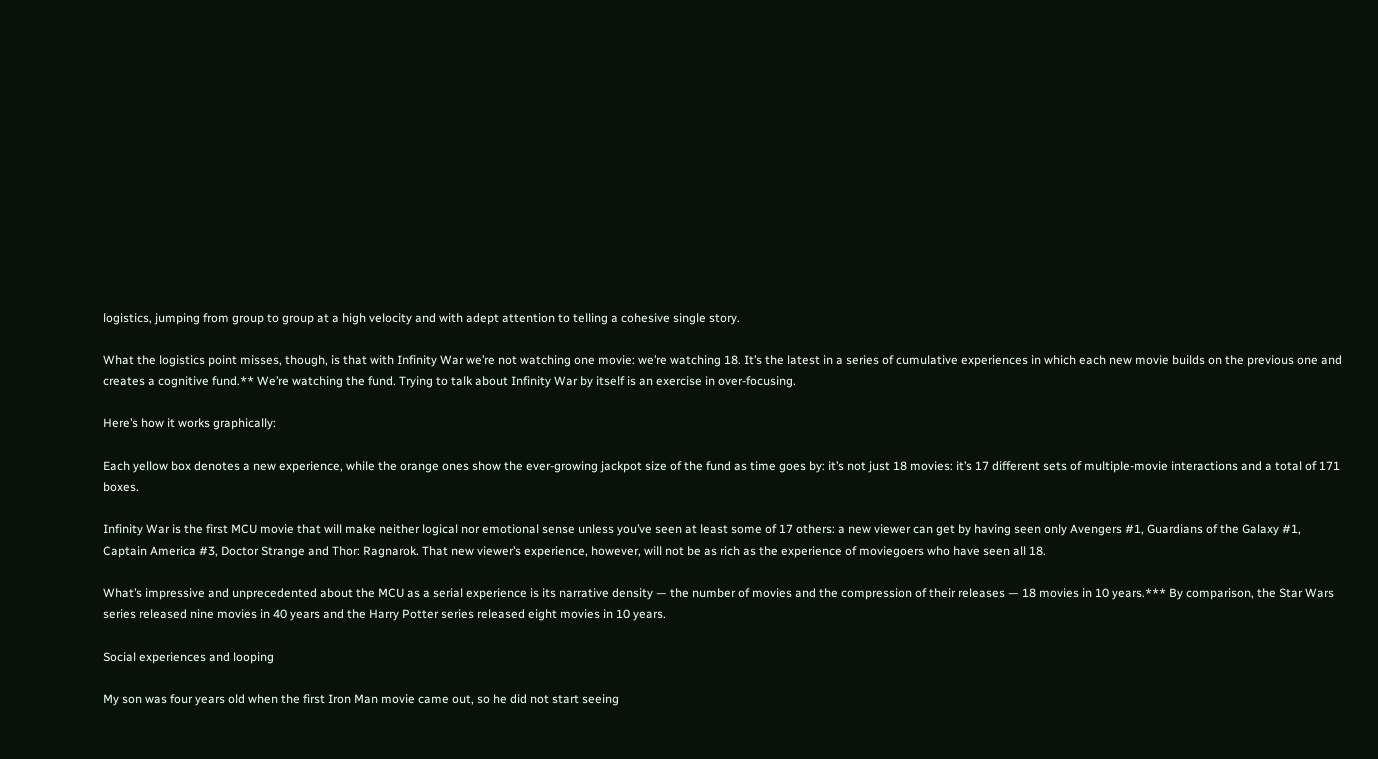logistics, jumping from group to group at a high velocity and with adept attention to telling a cohesive single story.

What the logistics point misses, though, is that with Infinity War we’re not watching one movie: we’re watching 18. It’s the latest in a series of cumulative experiences in which each new movie builds on the previous one and creates a cognitive fund.** We’re watching the fund. Trying to talk about Infinity War by itself is an exercise in over-focusing.

Here’s how it works graphically:

Each yellow box denotes a new experience, while the orange ones show the ever-growing jackpot size of the fund as time goes by: it’s not just 18 movies: it’s 17 different sets of multiple-movie interactions and a total of 171 boxes.

Infinity War is the first MCU movie that will make neither logical nor emotional sense unless you’ve seen at least some of 17 others: a new viewer can get by having seen only Avengers #1, Guardians of the Galaxy #1, Captain America #3, Doctor Strange and Thor: Ragnarok. That new viewer’s experience, however, will not be as rich as the experience of moviegoers who have seen all 18.

What’s impressive and unprecedented about the MCU as a serial experience is its narrative density — the number of movies and the compression of their releases — 18 movies in 10 years.*** By comparison, the Star Wars series released nine movies in 40 years and the Harry Potter series released eight movies in 10 years.

Social experiences and looping

My son was four years old when the first Iron Man movie came out, so he did not start seeing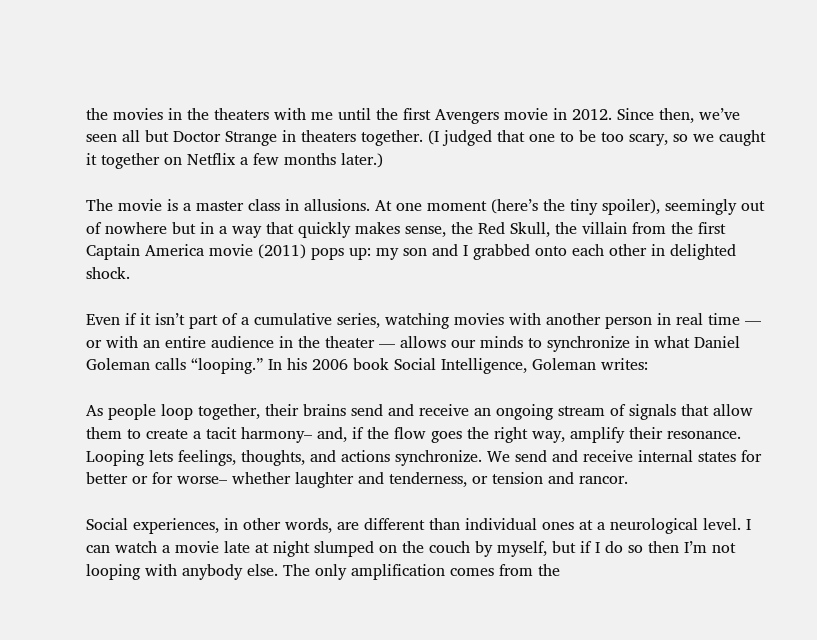the movies in the theaters with me until the first Avengers movie in 2012. Since then, we’ve seen all but Doctor Strange in theaters together. (I judged that one to be too scary, so we caught it together on Netflix a few months later.)

The movie is a master class in allusions. At one moment (here’s the tiny spoiler), seemingly out of nowhere but in a way that quickly makes sense, the Red Skull, the villain from the first Captain America movie (2011) pops up: my son and I grabbed onto each other in delighted shock.

Even if it isn’t part of a cumulative series, watching movies with another person in real time — or with an entire audience in the theater — allows our minds to synchronize in what Daniel Goleman calls “looping.” In his 2006 book Social Intelligence, Goleman writes:

As people loop together, their brains send and receive an ongoing stream of signals that allow them to create a tacit harmony– and, if the flow goes the right way, amplify their resonance. Looping lets feelings, thoughts, and actions synchronize. We send and receive internal states for better or for worse– whether laughter and tenderness, or tension and rancor.

Social experiences, in other words, are different than individual ones at a neurological level. I can watch a movie late at night slumped on the couch by myself, but if I do so then I’m not looping with anybody else. The only amplification comes from the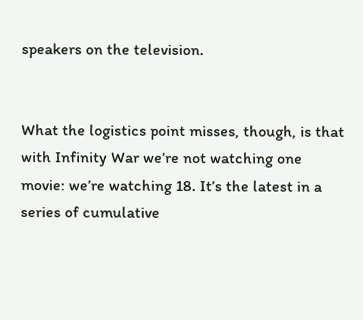speakers on the television.


What the logistics point misses, though, is that with Infinity War we’re not watching one movie: we’re watching 18. It’s the latest in a series of cumulative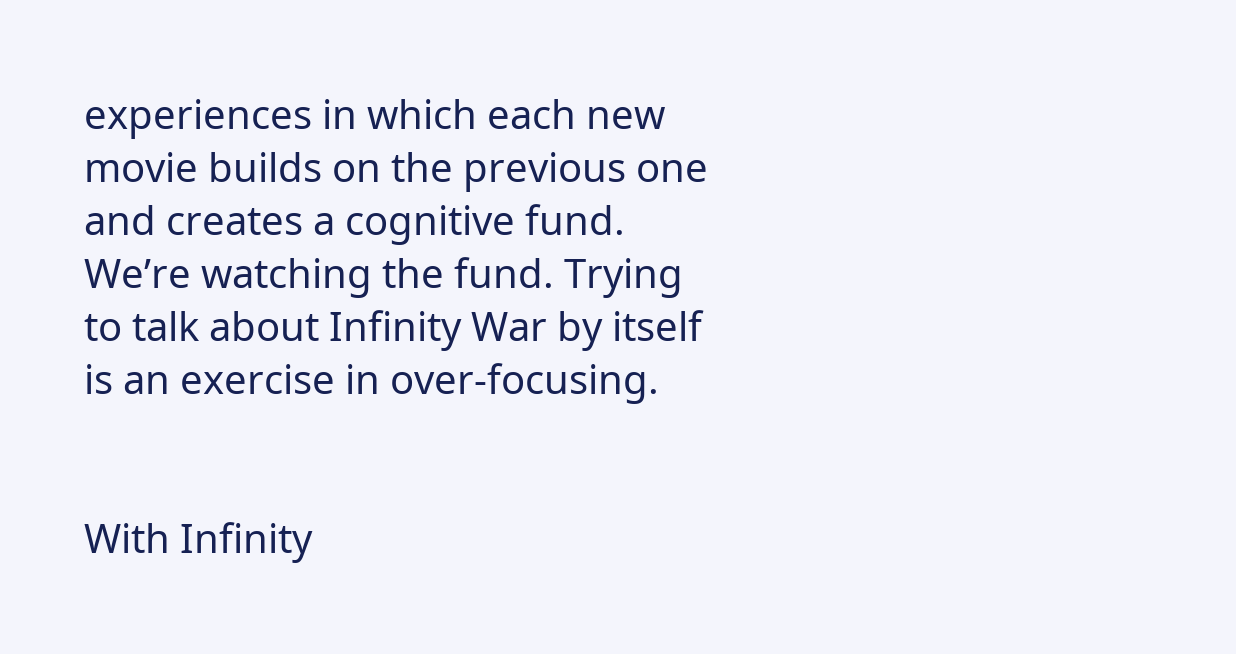experiences in which each new movie builds on the previous one and creates a cognitive fund. We’re watching the fund. Trying to talk about Infinity War by itself is an exercise in over-focusing.


With Infinity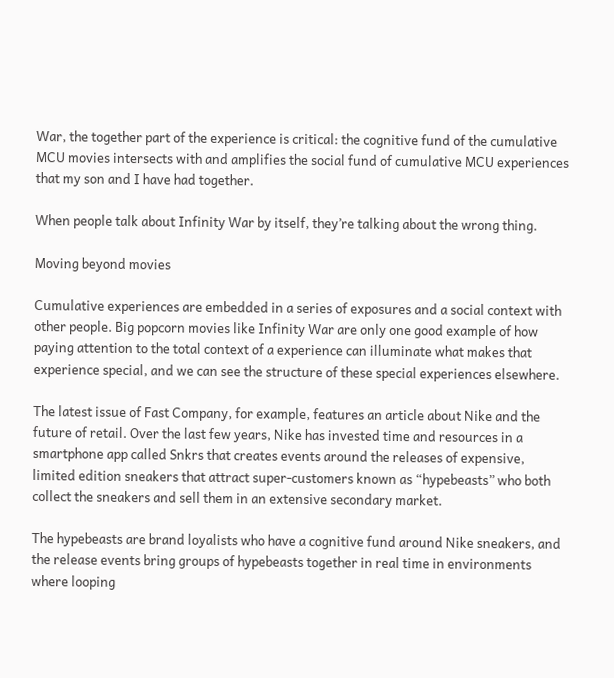War, the together part of the experience is critical: the cognitive fund of the cumulative MCU movies intersects with and amplifies the social fund of cumulative MCU experiences that my son and I have had together.

When people talk about Infinity War by itself, they’re talking about the wrong thing.

Moving beyond movies

Cumulative experiences are embedded in a series of exposures and a social context with other people. Big popcorn movies like Infinity War are only one good example of how paying attention to the total context of a experience can illuminate what makes that experience special, and we can see the structure of these special experiences elsewhere.

The latest issue of Fast Company, for example, features an article about Nike and the future of retail. Over the last few years, Nike has invested time and resources in a smartphone app called Snkrs that creates events around the releases of expensive, limited edition sneakers that attract super-customers known as “hypebeasts” who both collect the sneakers and sell them in an extensive secondary market.

The hypebeasts are brand loyalists who have a cognitive fund around Nike sneakers, and the release events bring groups of hypebeasts together in real time in environments where looping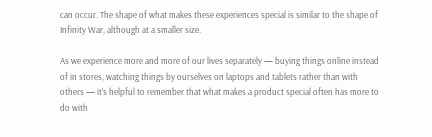can occur. The shape of what makes these experiences special is similar to the shape of Infinity War, although at a smaller size.

As we experience more and more of our lives separately — buying things online instead of in stores, watching things by ourselves on laptops and tablets rather than with others — it’s helpful to remember that what makes a product special often has more to do with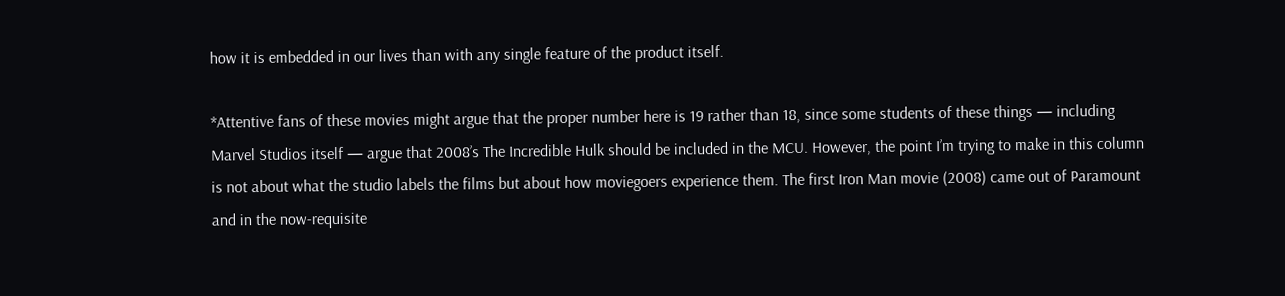how it is embedded in our lives than with any single feature of the product itself.

*Attentive fans of these movies might argue that the proper number here is 19 rather than 18, since some students of these things — including Marvel Studios itself — argue that 2008’s The Incredible Hulk should be included in the MCU. However, the point I’m trying to make in this column is not about what the studio labels the films but about how moviegoers experience them. The first Iron Man movie (2008) came out of Paramount and in the now-requisite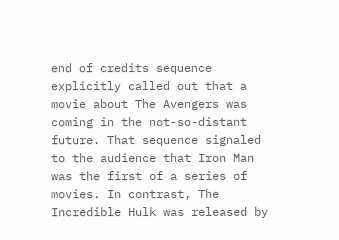end of credits sequence explicitly called out that a movie about The Avengers was coming in the not-so-distant future. That sequence signaled to the audience that Iron Man was the first of a series of movies. In contrast, The Incredible Hulk was released by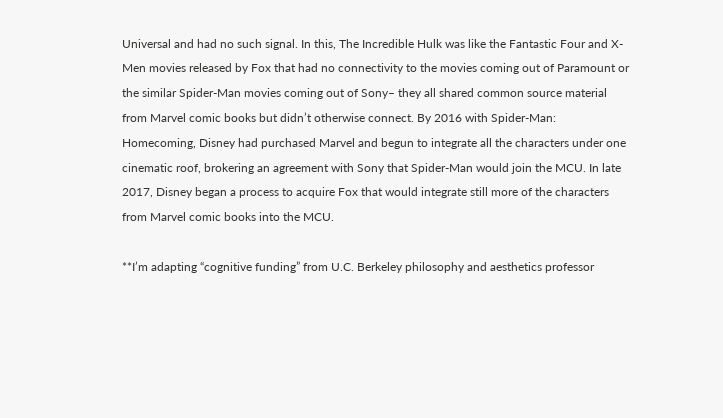Universal and had no such signal. In this, The Incredible Hulk was like the Fantastic Four and X-Men movies released by Fox that had no connectivity to the movies coming out of Paramount or the similar Spider-Man movies coming out of Sony– they all shared common source material from Marvel comic books but didn’t otherwise connect. By 2016 with Spider-Man: Homecoming, Disney had purchased Marvel and begun to integrate all the characters under one cinematic roof, brokering an agreement with Sony that Spider-Man would join the MCU. In late 2017, Disney began a process to acquire Fox that would integrate still more of the characters from Marvel comic books into the MCU.

**I’m adapting “cognitive funding” from U.C. Berkeley philosophy and aesthetics professor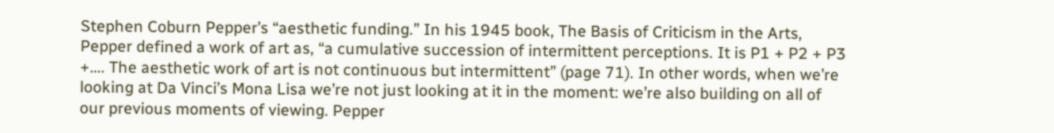Stephen Coburn Pepper’s “aesthetic funding.” In his 1945 book, The Basis of Criticism in the Arts, Pepper defined a work of art as, “a cumulative succession of intermittent perceptions. It is P1 + P2 + P3 +…. The aesthetic work of art is not continuous but intermittent” (page 71). In other words, when we’re looking at Da Vinci’s Mona Lisa we’re not just looking at it in the moment: we’re also building on all of our previous moments of viewing. Pepper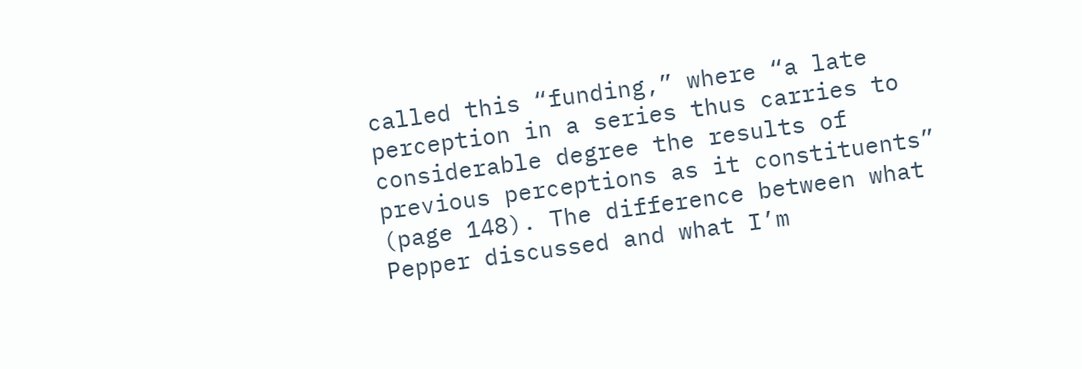called this “funding,” where “a late perception in a series thus carries to considerable degree the results of previous perceptions as it constituents” (page 148). The difference between what Pepper discussed and what I’m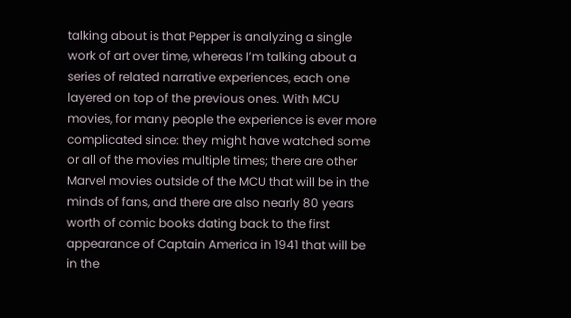talking about is that Pepper is analyzing a single work of art over time, whereas I’m talking about a series of related narrative experiences, each one layered on top of the previous ones. With MCU movies, for many people the experience is ever more complicated since: they might have watched some or all of the movies multiple times; there are other Marvel movies outside of the MCU that will be in the minds of fans, and there are also nearly 80 years worth of comic books dating back to the first appearance of Captain America in 1941 that will be in the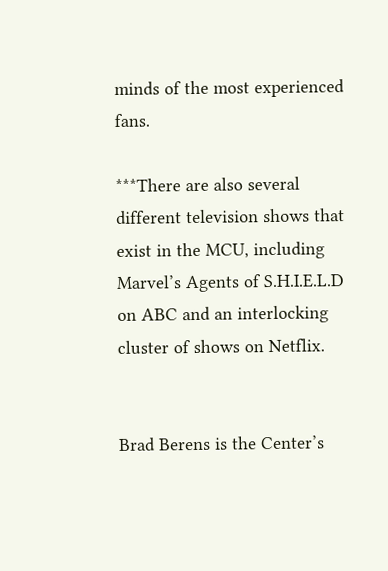minds of the most experienced fans.

***There are also several different television shows that exist in the MCU, including Marvel’s Agents of S.H.I.E.L.D on ABC and an interlocking cluster of shows on Netflix.


Brad Berens is the Center’s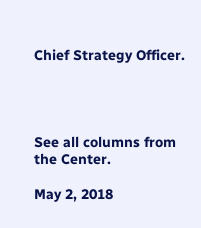Chief Strategy Officer.




See all columns from the Center.

May 2, 2018